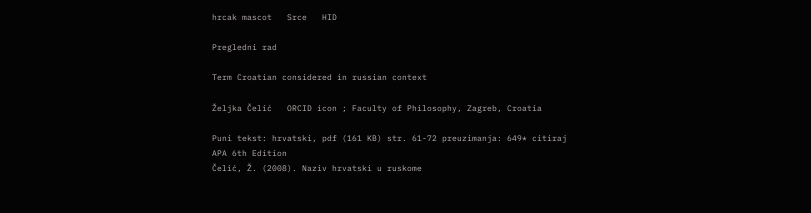hrcak mascot   Srce   HID

Pregledni rad

Term Croatian considered in russian context

Željka Čelić   ORCID icon ; Faculty of Philosophy, Zagreb, Croatia

Puni tekst: hrvatski, pdf (161 KB) str. 61-72 preuzimanja: 649* citiraj
APA 6th Edition
Čelić, Ž. (2008). Naziv hrvatski u ruskome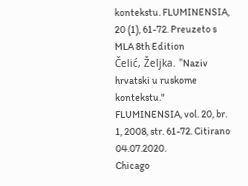kontekstu. FLUMINENSIA, 20 (1), 61-72. Preuzeto s
MLA 8th Edition
Čelić, Željka. "Naziv hrvatski u ruskome kontekstu." FLUMINENSIA, vol. 20, br. 1, 2008, str. 61-72. Citirano 04.07.2020.
Chicago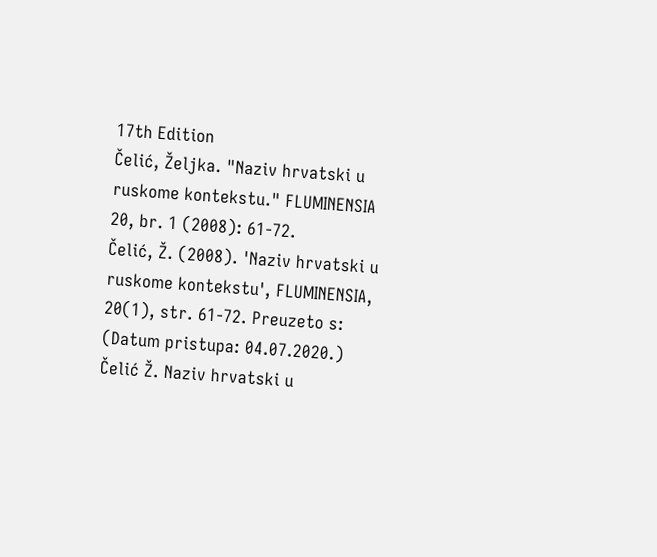17th Edition
Čelić, Željka. "Naziv hrvatski u ruskome kontekstu." FLUMINENSIA 20, br. 1 (2008): 61-72.
Čelić, Ž. (2008). 'Naziv hrvatski u ruskome kontekstu', FLUMINENSIA, 20(1), str. 61-72. Preuzeto s: (Datum pristupa: 04.07.2020.)
Čelić Ž. Naziv hrvatski u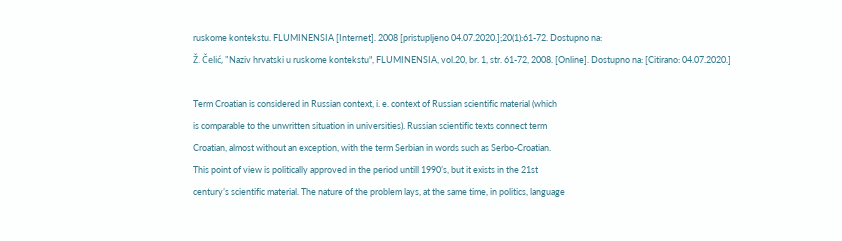ruskome kontekstu. FLUMINENSIA [Internet]. 2008 [pristupljeno 04.07.2020.];20(1):61-72. Dostupno na:
Ž. Čelić, "Naziv hrvatski u ruskome kontekstu", FLUMINENSIA, vol.20, br. 1, str. 61-72, 2008. [Online]. Dostupno na: [Citirano: 04.07.2020.]

Term Croatian is considered in Russian context, i. e. context of Russian scientific material (which
is comparable to the unwritten situation in universities). Russian scientific texts connect term
Croatian, almost without an exception, with the term Serbian in words such as Serbo-Croatian.
This point of view is politically approved in the period untill 1990’s, but it exists in the 21st
century’s scientific material. The nature of the problem lays, at the same time, in politics, language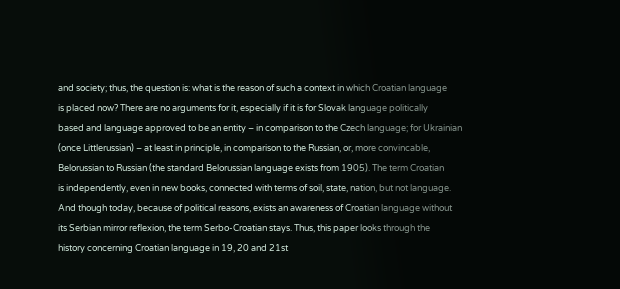and society; thus, the question is: what is the reason of such a context in which Croatian language
is placed now? There are no arguments for it, especially if it is for Slovak language politically
based and language approved to be an entity – in comparison to the Czech language; for Ukrainian
(once Littlerussian) – at least in principle, in comparison to the Russian, or, more convincable,
Belorussian to Russian (the standard Belorussian language exists from 1905). The term Croatian
is independently, even in new books, connected with terms of soil, state, nation, but not language.
And though today, because of political reasons, exists an awareness of Croatian language without
its Serbian mirror reflexion, the term Serbo-Croatian stays. Thus, this paper looks through the
history concerning Croatian language in 19, 20 and 21st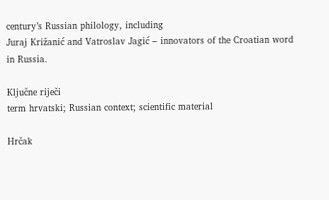century’s Russian philology, including
Juraj Križanić and Vatroslav Jagić – innovators of the Croatian word in Russia.

Ključne riječi
term hrvatski; Russian context; scientific material

Hrčak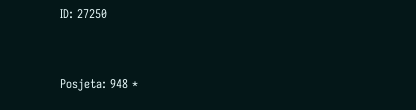ID: 27250



Posjeta: 948 *